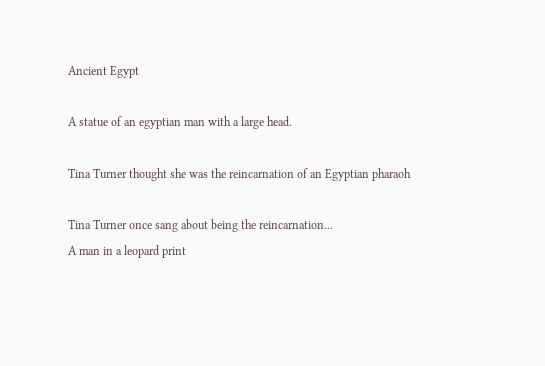Ancient Egypt

A statue of an egyptian man with a large head.

Tina Turner thought she was the reincarnation of an Egyptian pharaoh

Tina Turner once sang about being the reincarnation...
A man in a leopard print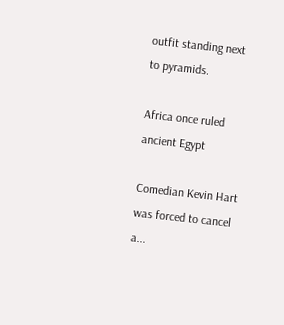outfit standing next to pyramids.

Africa once ruled ancient Egypt

Comedian Kevin Hart was forced to cancel a...